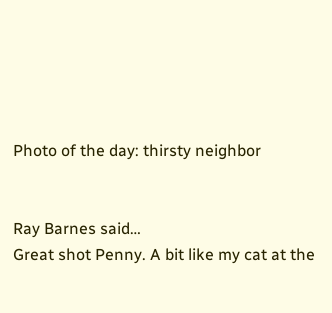Photo of the day: thirsty neighbor


Ray Barnes said…
Great shot Penny. A bit like my cat at the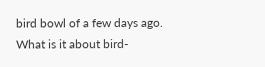bird bowl of a few days ago.
What is it about bird-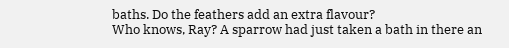baths. Do the feathers add an extra flavour?
Who knows, Ray? A sparrow had just taken a bath in there an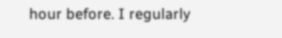hour before. I regularly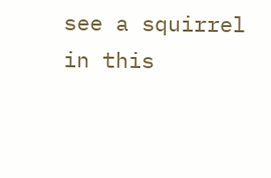see a squirrel in this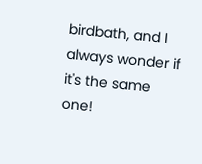birdbath, and I always wonder if it's the same one!